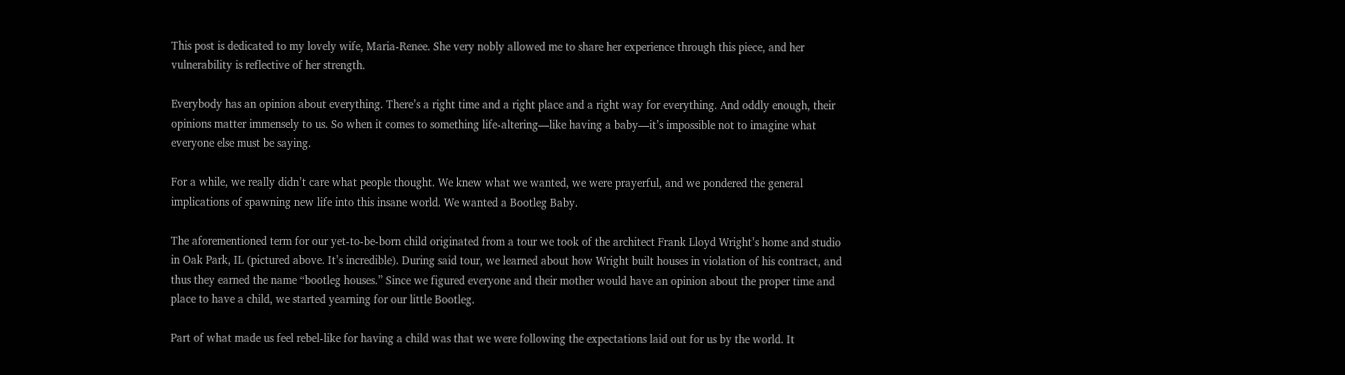This post is dedicated to my lovely wife, Maria-Renee. She very nobly allowed me to share her experience through this piece, and her vulnerability is reflective of her strength.

Everybody has an opinion about everything. There’s a right time and a right place and a right way for everything. And oddly enough, their opinions matter immensely to us. So when it comes to something life-altering—like having a baby—it’s impossible not to imagine what everyone else must be saying.

For a while, we really didn’t care what people thought. We knew what we wanted, we were prayerful, and we pondered the general implications of spawning new life into this insane world. We wanted a Bootleg Baby.

The aforementioned term for our yet-to-be-born child originated from a tour we took of the architect Frank Lloyd Wright’s home and studio in Oak Park, IL (pictured above. It’s incredible). During said tour, we learned about how Wright built houses in violation of his contract, and thus they earned the name “bootleg houses.” Since we figured everyone and their mother would have an opinion about the proper time and place to have a child, we started yearning for our little Bootleg.

Part of what made us feel rebel-like for having a child was that we were following the expectations laid out for us by the world. It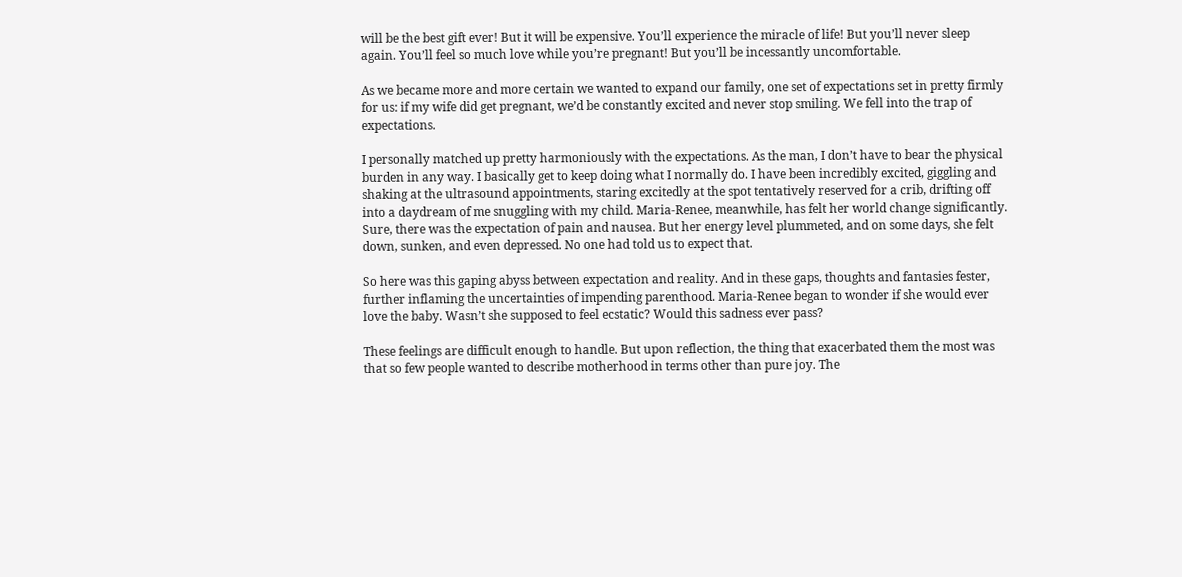will be the best gift ever! But it will be expensive. You’ll experience the miracle of life! But you’ll never sleep again. You’ll feel so much love while you’re pregnant! But you’ll be incessantly uncomfortable.

As we became more and more certain we wanted to expand our family, one set of expectations set in pretty firmly for us: if my wife did get pregnant, we’d be constantly excited and never stop smiling. We fell into the trap of expectations.

I personally matched up pretty harmoniously with the expectations. As the man, I don’t have to bear the physical burden in any way. I basically get to keep doing what I normally do. I have been incredibly excited, giggling and shaking at the ultrasound appointments, staring excitedly at the spot tentatively reserved for a crib, drifting off into a daydream of me snuggling with my child. Maria-Renee, meanwhile, has felt her world change significantly. Sure, there was the expectation of pain and nausea. But her energy level plummeted, and on some days, she felt down, sunken, and even depressed. No one had told us to expect that.

So here was this gaping abyss between expectation and reality. And in these gaps, thoughts and fantasies fester, further inflaming the uncertainties of impending parenthood. Maria-Renee began to wonder if she would ever love the baby. Wasn’t she supposed to feel ecstatic? Would this sadness ever pass?

These feelings are difficult enough to handle. But upon reflection, the thing that exacerbated them the most was that so few people wanted to describe motherhood in terms other than pure joy. The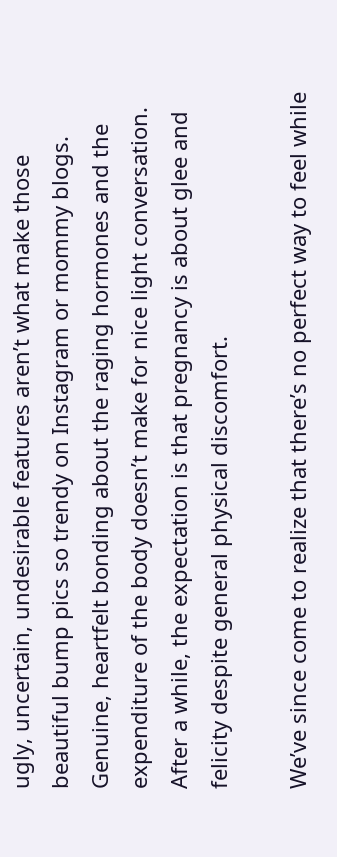ugly, uncertain, undesirable features aren’t what make those beautiful bump pics so trendy on Instagram or mommy blogs. Genuine, heartfelt bonding about the raging hormones and the expenditure of the body doesn’t make for nice light conversation. After a while, the expectation is that pregnancy is about glee and felicity despite general physical discomfort.

We’ve since come to realize that there’s no perfect way to feel while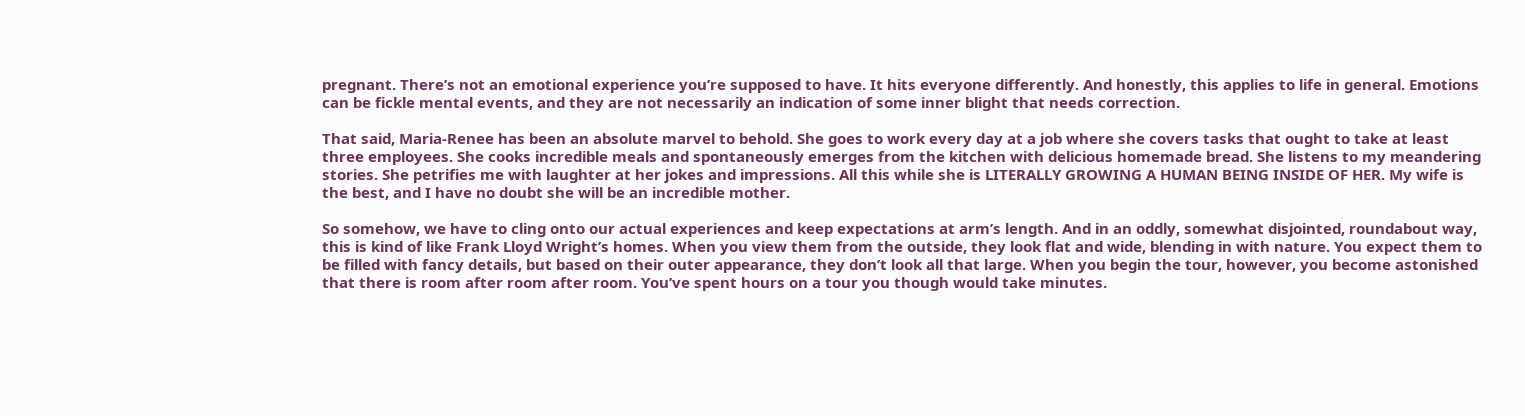pregnant. There’s not an emotional experience you’re supposed to have. It hits everyone differently. And honestly, this applies to life in general. Emotions can be fickle mental events, and they are not necessarily an indication of some inner blight that needs correction.

That said, Maria-Renee has been an absolute marvel to behold. She goes to work every day at a job where she covers tasks that ought to take at least three employees. She cooks incredible meals and spontaneously emerges from the kitchen with delicious homemade bread. She listens to my meandering stories. She petrifies me with laughter at her jokes and impressions. All this while she is LITERALLY GROWING A HUMAN BEING INSIDE OF HER. My wife is the best, and I have no doubt she will be an incredible mother.

So somehow, we have to cling onto our actual experiences and keep expectations at arm’s length. And in an oddly, somewhat disjointed, roundabout way, this is kind of like Frank Lloyd Wright’s homes. When you view them from the outside, they look flat and wide, blending in with nature. You expect them to be filled with fancy details, but based on their outer appearance, they don’t look all that large. When you begin the tour, however, you become astonished that there is room after room after room. You’ve spent hours on a tour you though would take minutes.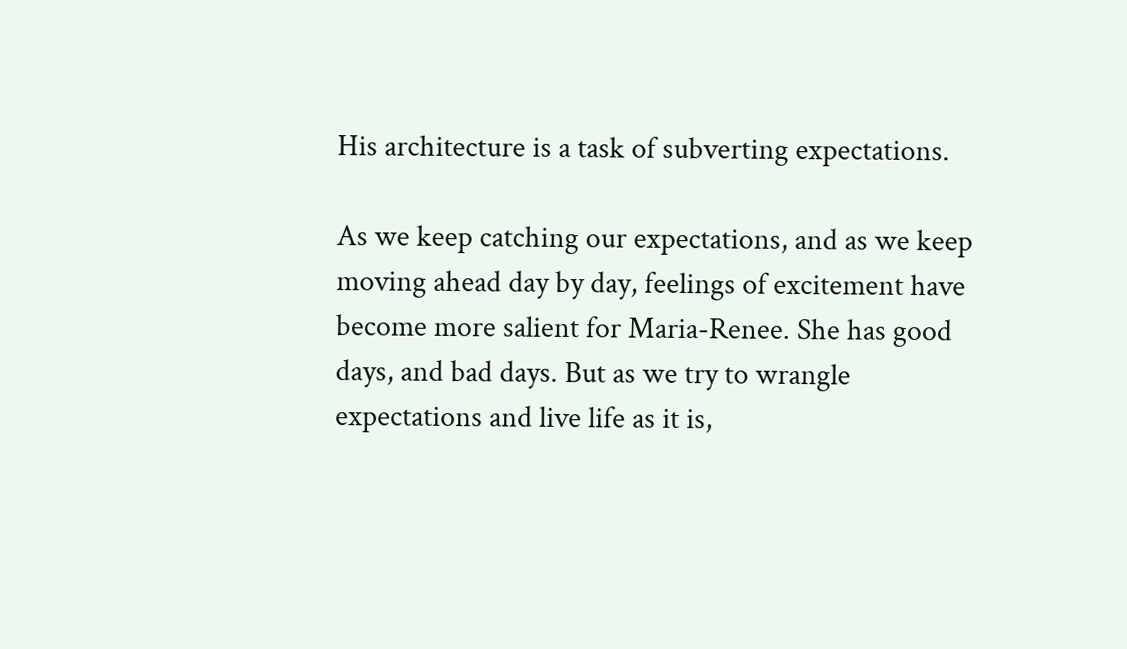His architecture is a task of subverting expectations.

As we keep catching our expectations, and as we keep moving ahead day by day, feelings of excitement have become more salient for Maria-Renee. She has good days, and bad days. But as we try to wrangle expectations and live life as it is,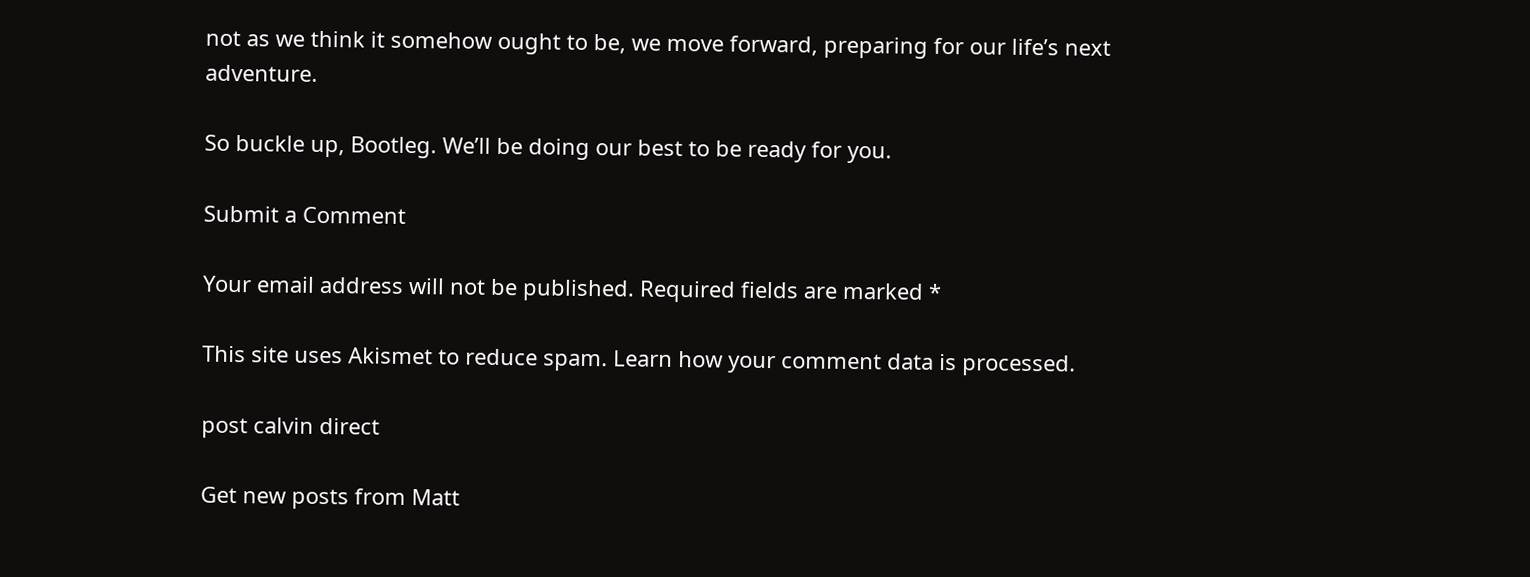not as we think it somehow ought to be, we move forward, preparing for our life’s next adventure.

So buckle up, Bootleg. We’ll be doing our best to be ready for you.

Submit a Comment

Your email address will not be published. Required fields are marked *

This site uses Akismet to reduce spam. Learn how your comment data is processed.

post calvin direct

Get new posts from Matt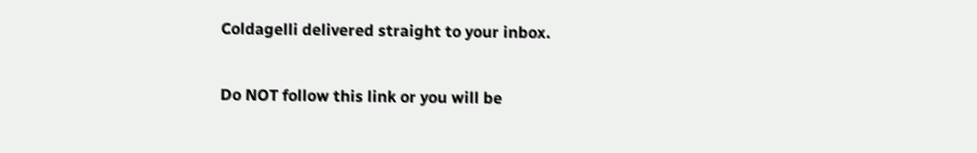Coldagelli delivered straight to your inbox.

Do NOT follow this link or you will be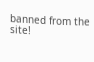banned from the site!